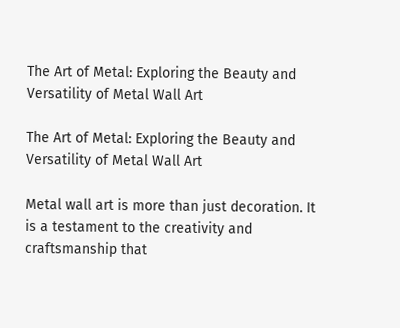The Art of Metal: Exploring the Beauty and Versatility of Metal Wall Art

The Art of Metal: Exploring the Beauty and Versatility of Metal Wall Art

Metal wall art is more than just decoration. It is a testament to the creativity and craftsmanship that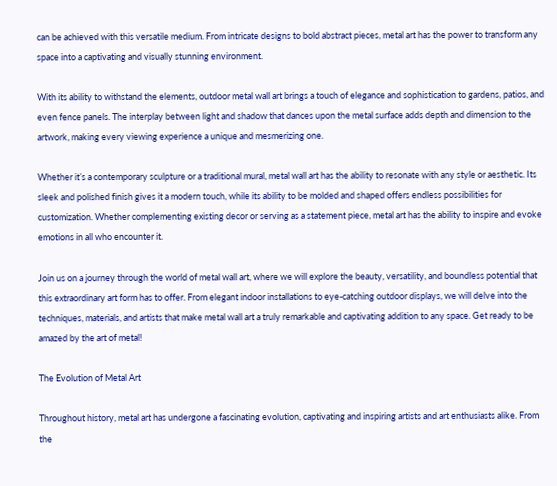can be achieved with this versatile medium. From intricate designs to bold abstract pieces, metal art has the power to transform any space into a captivating and visually stunning environment.

With its ability to withstand the elements, outdoor metal wall art brings a touch of elegance and sophistication to gardens, patios, and even fence panels. The interplay between light and shadow that dances upon the metal surface adds depth and dimension to the artwork, making every viewing experience a unique and mesmerizing one.

Whether it’s a contemporary sculpture or a traditional mural, metal wall art has the ability to resonate with any style or aesthetic. Its sleek and polished finish gives it a modern touch, while its ability to be molded and shaped offers endless possibilities for customization. Whether complementing existing decor or serving as a statement piece, metal art has the ability to inspire and evoke emotions in all who encounter it.

Join us on a journey through the world of metal wall art, where we will explore the beauty, versatility, and boundless potential that this extraordinary art form has to offer. From elegant indoor installations to eye-catching outdoor displays, we will delve into the techniques, materials, and artists that make metal wall art a truly remarkable and captivating addition to any space. Get ready to be amazed by the art of metal!

The Evolution of Metal Art

Throughout history, metal art has undergone a fascinating evolution, captivating and inspiring artists and art enthusiasts alike. From the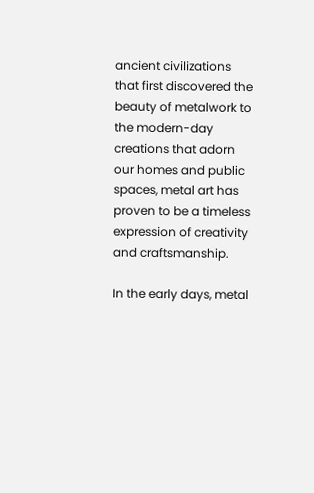ancient civilizations that first discovered the beauty of metalwork to the modern-day creations that adorn our homes and public spaces, metal art has proven to be a timeless expression of creativity and craftsmanship.

In the early days, metal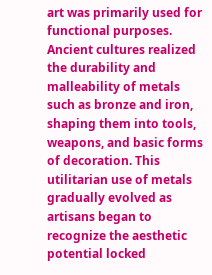art was primarily used for functional purposes. Ancient cultures realized the durability and malleability of metals such as bronze and iron, shaping them into tools, weapons, and basic forms of decoration. This utilitarian use of metals gradually evolved as artisans began to recognize the aesthetic potential locked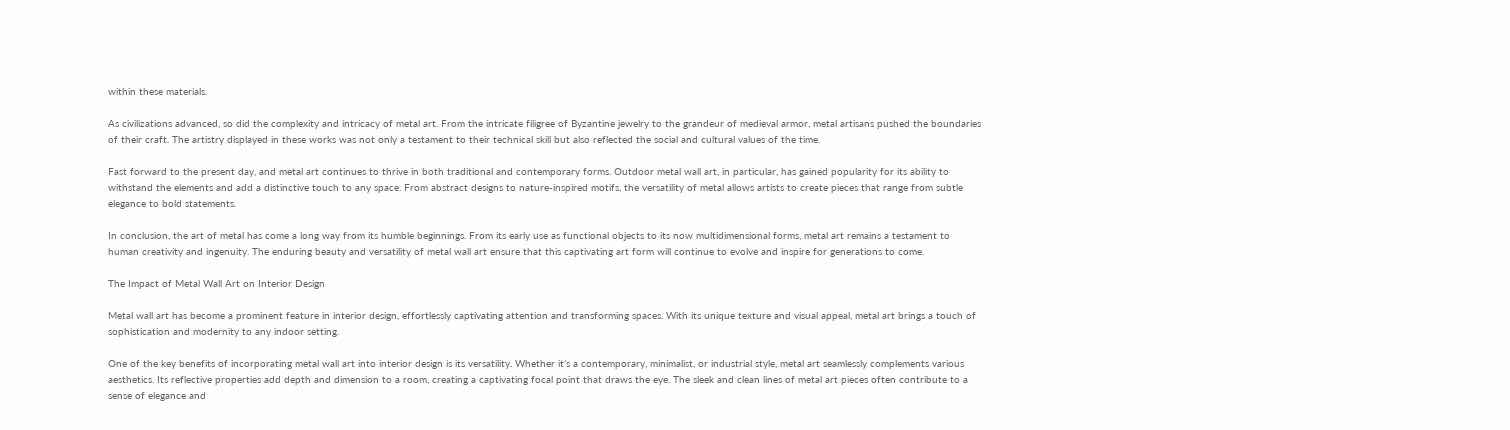within these materials.

As civilizations advanced, so did the complexity and intricacy of metal art. From the intricate filigree of Byzantine jewelry to the grandeur of medieval armor, metal artisans pushed the boundaries of their craft. The artistry displayed in these works was not only a testament to their technical skill but also reflected the social and cultural values of the time.

Fast forward to the present day, and metal art continues to thrive in both traditional and contemporary forms. Outdoor metal wall art, in particular, has gained popularity for its ability to withstand the elements and add a distinctive touch to any space. From abstract designs to nature-inspired motifs, the versatility of metal allows artists to create pieces that range from subtle elegance to bold statements.

In conclusion, the art of metal has come a long way from its humble beginnings. From its early use as functional objects to its now multidimensional forms, metal art remains a testament to human creativity and ingenuity. The enduring beauty and versatility of metal wall art ensure that this captivating art form will continue to evolve and inspire for generations to come.

The Impact of Metal Wall Art on Interior Design

Metal wall art has become a prominent feature in interior design, effortlessly captivating attention and transforming spaces. With its unique texture and visual appeal, metal art brings a touch of sophistication and modernity to any indoor setting.

One of the key benefits of incorporating metal wall art into interior design is its versatility. Whether it’s a contemporary, minimalist, or industrial style, metal art seamlessly complements various aesthetics. Its reflective properties add depth and dimension to a room, creating a captivating focal point that draws the eye. The sleek and clean lines of metal art pieces often contribute to a sense of elegance and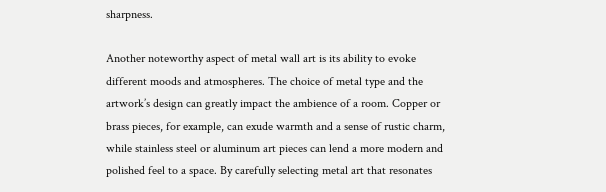sharpness.

Another noteworthy aspect of metal wall art is its ability to evoke different moods and atmospheres. The choice of metal type and the artwork’s design can greatly impact the ambience of a room. Copper or brass pieces, for example, can exude warmth and a sense of rustic charm, while stainless steel or aluminum art pieces can lend a more modern and polished feel to a space. By carefully selecting metal art that resonates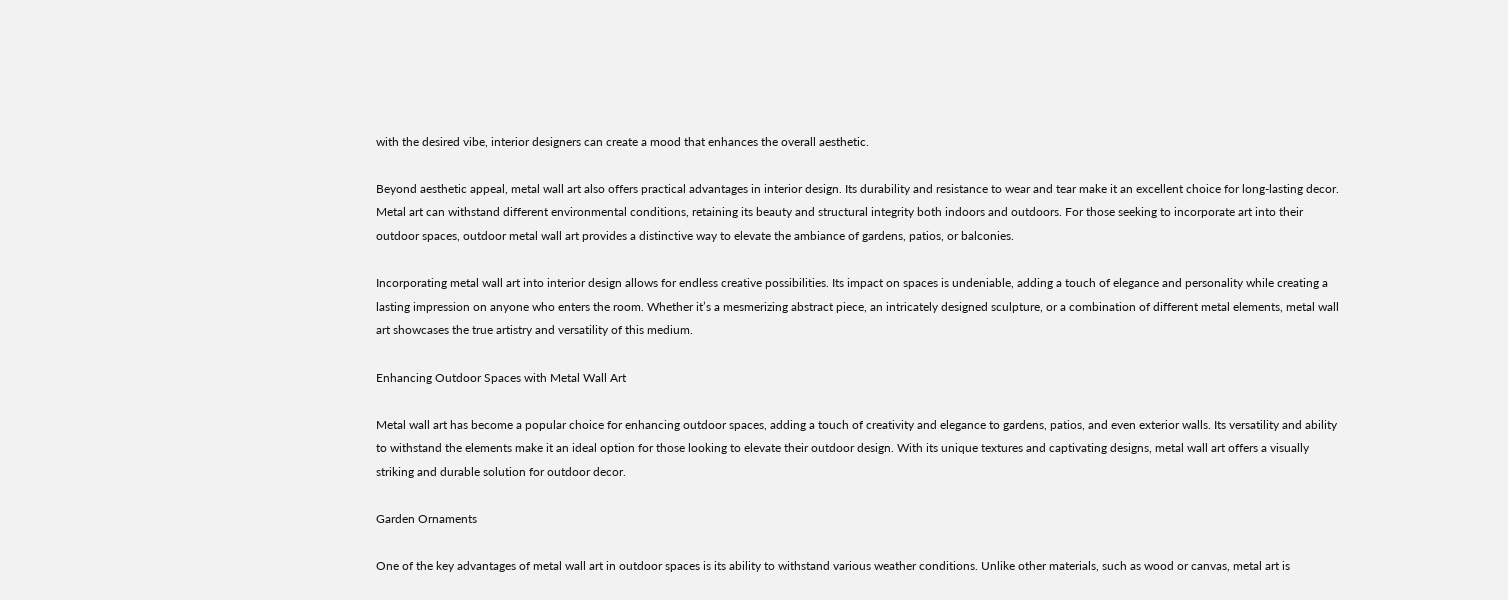with the desired vibe, interior designers can create a mood that enhances the overall aesthetic.

Beyond aesthetic appeal, metal wall art also offers practical advantages in interior design. Its durability and resistance to wear and tear make it an excellent choice for long-lasting decor. Metal art can withstand different environmental conditions, retaining its beauty and structural integrity both indoors and outdoors. For those seeking to incorporate art into their outdoor spaces, outdoor metal wall art provides a distinctive way to elevate the ambiance of gardens, patios, or balconies.

Incorporating metal wall art into interior design allows for endless creative possibilities. Its impact on spaces is undeniable, adding a touch of elegance and personality while creating a lasting impression on anyone who enters the room. Whether it’s a mesmerizing abstract piece, an intricately designed sculpture, or a combination of different metal elements, metal wall art showcases the true artistry and versatility of this medium.

Enhancing Outdoor Spaces with Metal Wall Art

Metal wall art has become a popular choice for enhancing outdoor spaces, adding a touch of creativity and elegance to gardens, patios, and even exterior walls. Its versatility and ability to withstand the elements make it an ideal option for those looking to elevate their outdoor design. With its unique textures and captivating designs, metal wall art offers a visually striking and durable solution for outdoor decor.

Garden Ornaments

One of the key advantages of metal wall art in outdoor spaces is its ability to withstand various weather conditions. Unlike other materials, such as wood or canvas, metal art is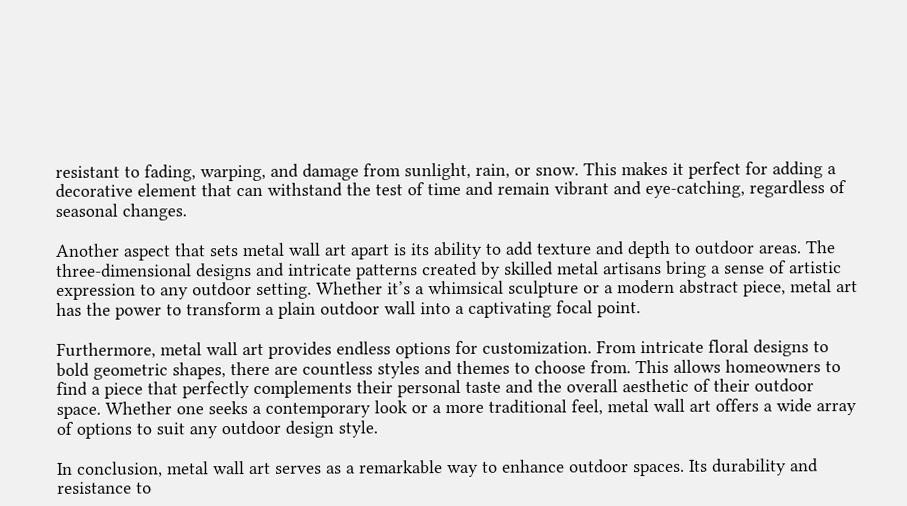resistant to fading, warping, and damage from sunlight, rain, or snow. This makes it perfect for adding a decorative element that can withstand the test of time and remain vibrant and eye-catching, regardless of seasonal changes.

Another aspect that sets metal wall art apart is its ability to add texture and depth to outdoor areas. The three-dimensional designs and intricate patterns created by skilled metal artisans bring a sense of artistic expression to any outdoor setting. Whether it’s a whimsical sculpture or a modern abstract piece, metal art has the power to transform a plain outdoor wall into a captivating focal point.

Furthermore, metal wall art provides endless options for customization. From intricate floral designs to bold geometric shapes, there are countless styles and themes to choose from. This allows homeowners to find a piece that perfectly complements their personal taste and the overall aesthetic of their outdoor space. Whether one seeks a contemporary look or a more traditional feel, metal wall art offers a wide array of options to suit any outdoor design style.

In conclusion, metal wall art serves as a remarkable way to enhance outdoor spaces. Its durability and resistance to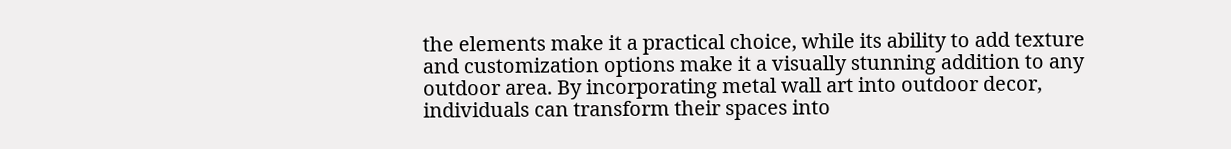the elements make it a practical choice, while its ability to add texture and customization options make it a visually stunning addition to any outdoor area. By incorporating metal wall art into outdoor decor, individuals can transform their spaces into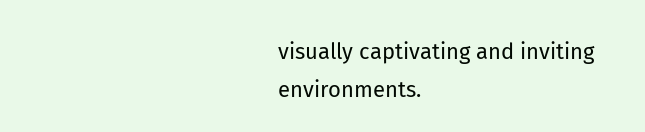visually captivating and inviting environments.